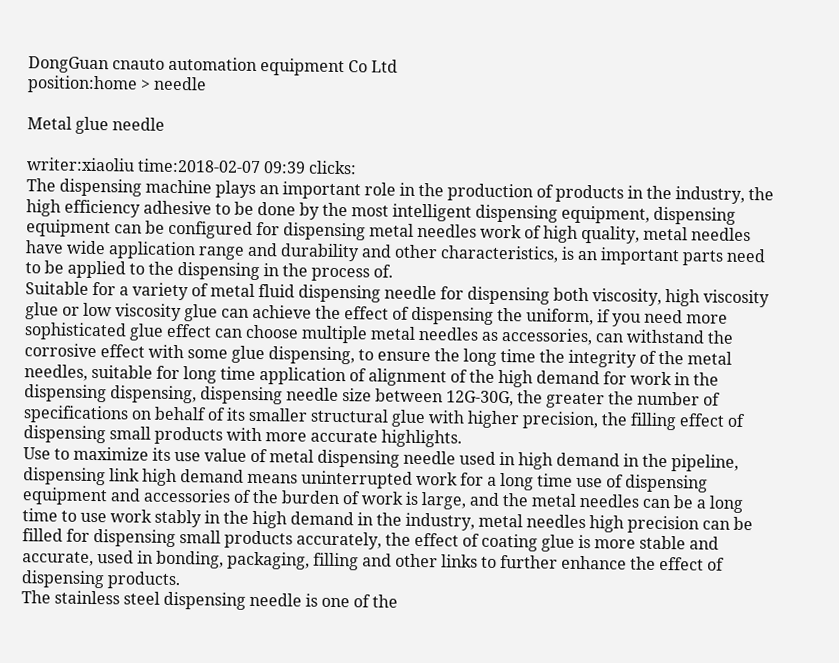DongGuan cnauto automation equipment Co Ltd
position:home > needle

Metal glue needle

writer:xiaoliu time:2018-02-07 09:39 clicks:
The dispensing machine plays an important role in the production of products in the industry, the high efficiency adhesive to be done by the most intelligent dispensing equipment, dispensing equipment can be configured for dispensing metal needles work of high quality, metal needles have wide application range and durability and other characteristics, is an important parts need to be applied to the dispensing in the process of.
Suitable for a variety of metal fluid dispensing needle for dispensing both viscosity, high viscosity glue or low viscosity glue can achieve the effect of dispensing the uniform, if you need more sophisticated glue effect can choose multiple metal needles as accessories, can withstand the corrosive effect with some glue dispensing, to ensure the long time the integrity of the metal needles, suitable for long time application of alignment of the high demand for work in the dispensing dispensing, dispensing needle size between 12G-30G, the greater the number of specifications on behalf of its smaller structural glue with higher precision, the filling effect of dispensing small products with more accurate highlights.
Use to maximize its use value of metal dispensing needle used in high demand in the pipeline, dispensing link high demand means uninterrupted work for a long time use of dispensing equipment and accessories of the burden of work is large, and the metal needles can be a long time to use work stably in the high demand in the industry, metal needles high precision can be filled for dispensing small products accurately, the effect of coating glue is more stable and accurate, used in bonding, packaging, filling and other links to further enhance the effect of dispensing products.
The stainless steel dispensing needle is one of the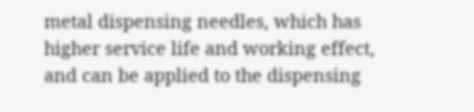metal dispensing needles, which has higher service life and working effect, and can be applied to the dispensing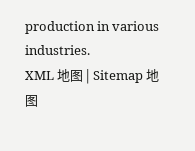production in various industries.
XML 地图 | Sitemap 地图